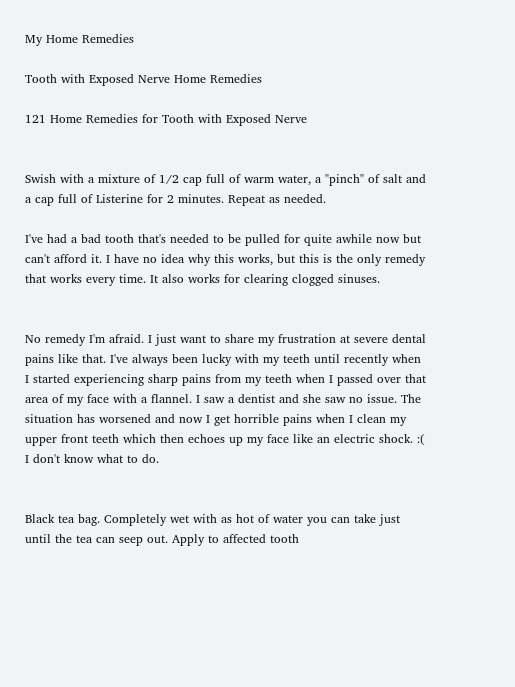My Home Remedies

Tooth with Exposed Nerve Home Remedies

121 Home Remedies for Tooth with Exposed Nerve


Swish with a mixture of 1/2 cap full of warm water, a "pinch" of salt and a cap full of Listerine for 2 minutes. Repeat as needed.

I've had a bad tooth that's needed to be pulled for quite awhile now but can't afford it. I have no idea why this works, but this is the only remedy that works every time. It also works for clearing clogged sinuses.


No remedy I'm afraid. I just want to share my frustration at severe dental pains like that. I've always been lucky with my teeth until recently when I started experiencing sharp pains from my teeth when I passed over that area of my face with a flannel. I saw a dentist and she saw no issue. The situation has worsened and now I get horrible pains when I clean my upper front teeth which then echoes up my face like an electric shock. :( I don't know what to do.


Black tea bag. Completely wet with as hot of water you can take just until the tea can seep out. Apply to affected tooth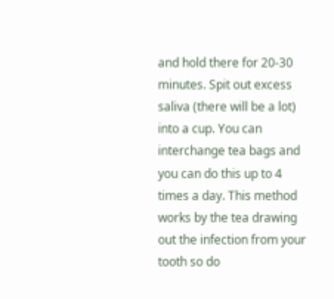and hold there for 20-30 minutes. Spit out excess saliva (there will be a lot) into a cup. You can interchange tea bags and you can do this up to 4 times a day. This method works by the tea drawing out the infection from your tooth so do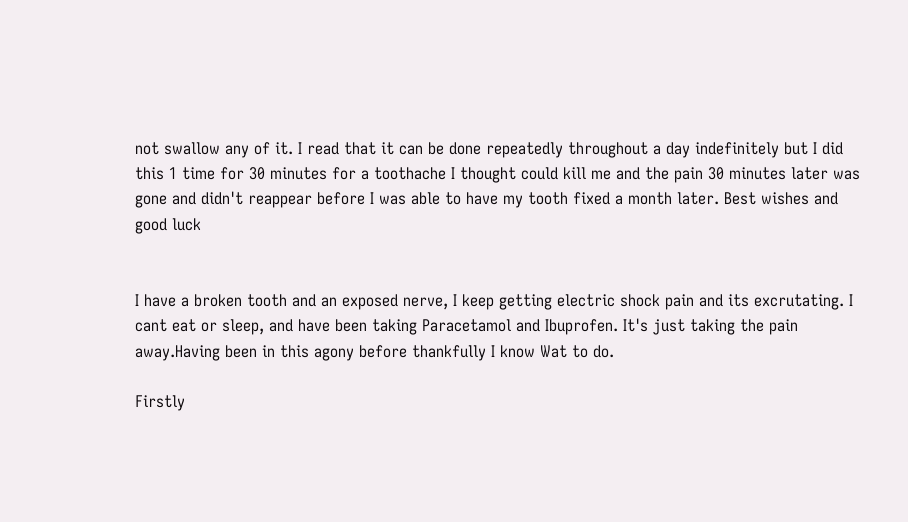not swallow any of it. I read that it can be done repeatedly throughout a day indefinitely but I did this 1 time for 30 minutes for a toothache I thought could kill me and the pain 30 minutes later was gone and didn't reappear before I was able to have my tooth fixed a month later. Best wishes and good luck


I have a broken tooth and an exposed nerve, I keep getting electric shock pain and its excrutating. I cant eat or sleep, and have been taking Paracetamol and Ibuprofen. It's just taking the pain away.Having been in this agony before thankfully I know Wat to do.

Firstly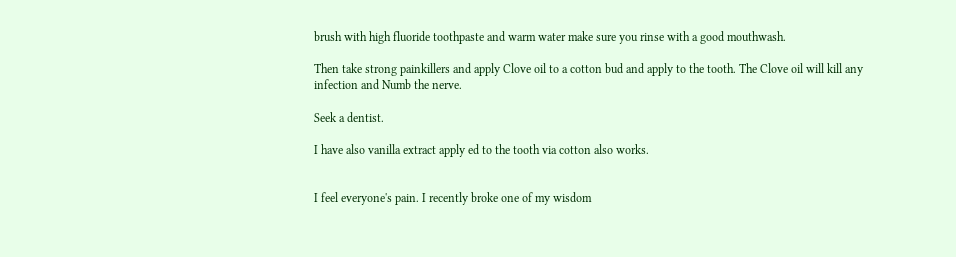brush with high fluoride toothpaste and warm water make sure you rinse with a good mouthwash.

Then take strong painkillers and apply Clove oil to a cotton bud and apply to the tooth. The Clove oil will kill any infection and Numb the nerve.

Seek a dentist.

I have also vanilla extract apply ed to the tooth via cotton also works.


I feel everyone's pain. I recently broke one of my wisdom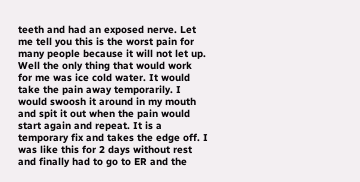teeth and had an exposed nerve. Let me tell you this is the worst pain for many people because it will not let up. Well the only thing that would work for me was ice cold water. It would take the pain away temporarily. I would swoosh it around in my mouth and spit it out when the pain would start again and repeat. It is a temporary fix and takes the edge off. I was like this for 2 days without rest and finally had to go to ER and the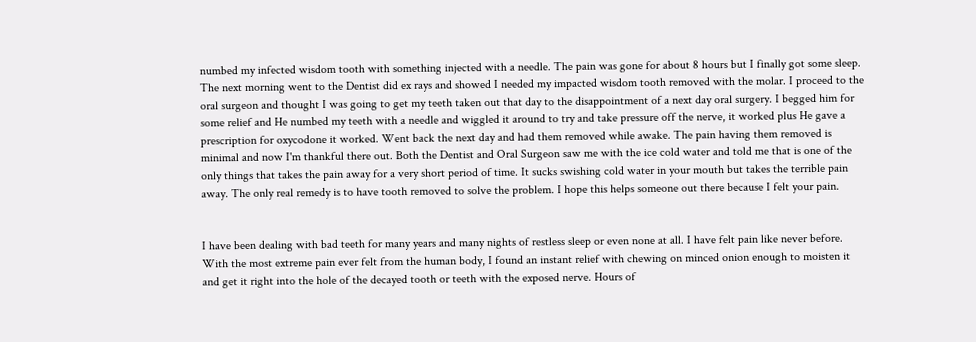numbed my infected wisdom tooth with something injected with a needle. The pain was gone for about 8 hours but I finally got some sleep. The next morning went to the Dentist did ex rays and showed I needed my impacted wisdom tooth removed with the molar. I proceed to the oral surgeon and thought I was going to get my teeth taken out that day to the disappointment of a next day oral surgery. I begged him for some relief and He numbed my teeth with a needle and wiggled it around to try and take pressure off the nerve, it worked plus He gave a prescription for oxycodone it worked. Went back the next day and had them removed while awake. The pain having them removed is minimal and now I'm thankful there out. Both the Dentist and Oral Surgeon saw me with the ice cold water and told me that is one of the only things that takes the pain away for a very short period of time. It sucks swishing cold water in your mouth but takes the terrible pain away. The only real remedy is to have tooth removed to solve the problem. I hope this helps someone out there because I felt your pain.


I have been dealing with bad teeth for many years and many nights of restless sleep or even none at all. I have felt pain like never before. With the most extreme pain ever felt from the human body, I found an instant relief with chewing on minced onion enough to moisten it and get it right into the hole of the decayed tooth or teeth with the exposed nerve. Hours of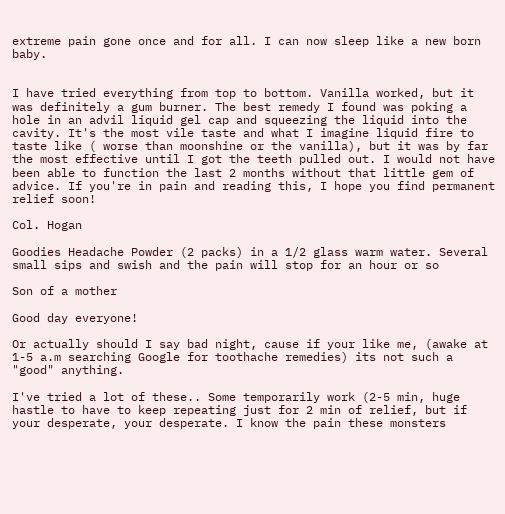extreme pain gone once and for all. I can now sleep like a new born baby.


I have tried everything from top to bottom. Vanilla worked, but it was definitely a gum burner. The best remedy I found was poking a hole in an advil liquid gel cap and squeezing the liquid into the cavity. It's the most vile taste and what I imagine liquid fire to taste like ( worse than moonshine or the vanilla), but it was by far the most effective until I got the teeth pulled out. I would not have been able to function the last 2 months without that little gem of advice. If you're in pain and reading this, I hope you find permanent relief soon!

Col. Hogan

Goodies Headache Powder (2 packs) in a 1/2 glass warm water. Several small sips and swish and the pain will stop for an hour or so

Son of a mother

Good day everyone!

Or actually should I say bad night, cause if your like me, (awake at 1-5 a.m searching Google for toothache remedies) its not such a "good" anything.

I've tried a lot of these.. Some temporarily work (2-5 min, huge hastle to have to keep repeating just for 2 min of relief, but if your desperate, your desperate. I know the pain these monsters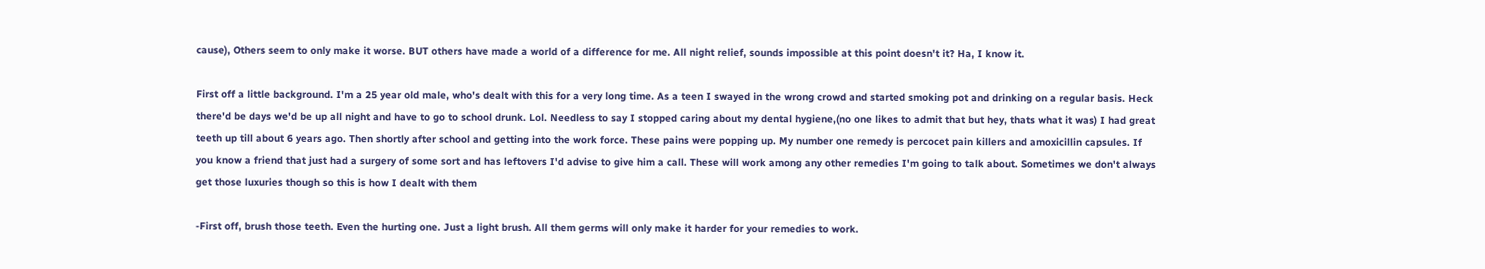cause), Others seem to only make it worse. BUT others have made a world of a difference for me. All night relief, sounds impossible at this point doesn't it? Ha, I know it.

First off a little background. I'm a 25 year old male, who's dealt with this for a very long time. As a teen I swayed in the wrong crowd and started smoking pot and drinking on a regular basis. Heck there'd be days we'd be up all night and have to go to school drunk. Lol. Needless to say I stopped caring about my dental hygiene,(no one likes to admit that but hey, thats what it was) I had great teeth up till about 6 years ago. Then shortly after school and getting into the work force. These pains were popping up. My number one remedy is percocet pain killers and amoxicillin capsules. If you know a friend that just had a surgery of some sort and has leftovers I'd advise to give him a call. These will work among any other remedies I'm going to talk about. Sometimes we don't always get those luxuries though so this is how I dealt with them

-First off, brush those teeth. Even the hurting one. Just a light brush. All them germs will only make it harder for your remedies to work.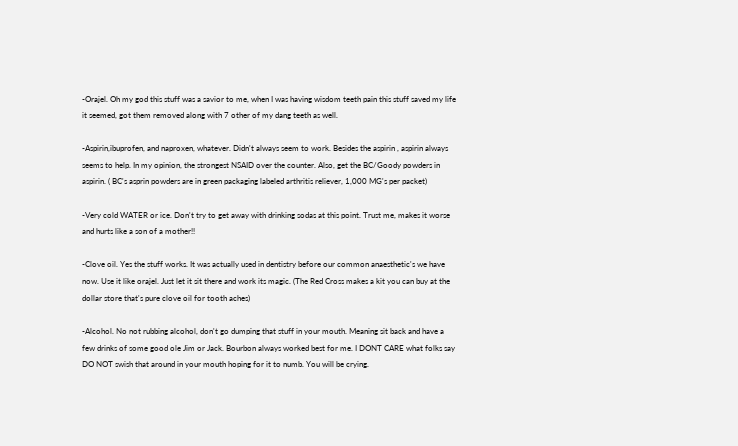-Orajel. Oh my god this stuff was a savior to me, when I was having wisdom teeth pain this stuff saved my life it seemed, got them removed along with 7 other of my dang teeth as well.

-Aspirin,ibuprofen, and naproxen, whatever. Didn't always seem to work. Besides the aspirin , aspirin always seems to help. In my opinion, the strongest NSAID over the counter. Also, get the BC/Goody powders in aspirin. ( BC's asprin powders are in green packaging labeled arthritis reliever, 1,000 MG's per packet)

-Very cold WATER or ice. Don't try to get away with drinking sodas at this point. Trust me, makes it worse and hurts like a son of a mother!!

-Clove oil. Yes the stuff works. It was actually used in dentistry before our common anaesthetic's we have now. Use it like orajel. Just let it sit there and work its magic. (The Red Cross makes a kit you can buy at the dollar store that's pure clove oil for tooth aches)

-Alcohol. No not rubbing alcohol, don't go dumping that stuff in your mouth. Meaning sit back and have a few drinks of some good ole Jim or Jack. Bourbon always worked best for me. I DONT CARE what folks say DO NOT swish that around in your mouth hoping for it to numb. You will be crying.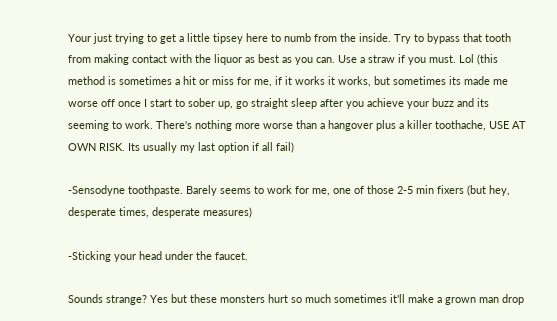Your just trying to get a little tipsey here to numb from the inside. Try to bypass that tooth from making contact with the liquor as best as you can. Use a straw if you must. Lol (this method is sometimes a hit or miss for me, if it works it works, but sometimes its made me worse off once I start to sober up, go straight sleep after you achieve your buzz and its seeming to work. There's nothing more worse than a hangover plus a killer toothache, USE AT OWN RISK. Its usually my last option if all fail)

-Sensodyne toothpaste. Barely seems to work for me, one of those 2-5 min fixers (but hey, desperate times, desperate measures)

-Sticking your head under the faucet.

Sounds strange? Yes but these monsters hurt so much sometimes it'll make a grown man drop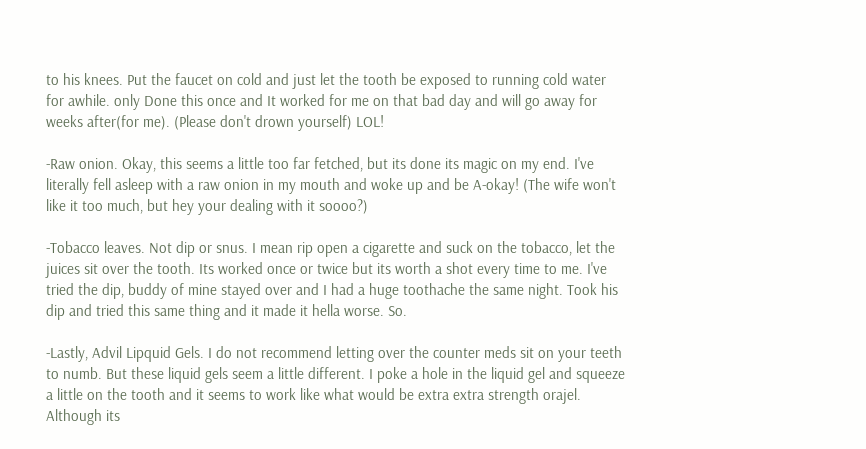to his knees. Put the faucet on cold and just let the tooth be exposed to running cold water for awhile. only Done this once and It worked for me on that bad day and will go away for weeks after(for me). (Please don't drown yourself) LOL!

-Raw onion. Okay, this seems a little too far fetched, but its done its magic on my end. I've literally fell asleep with a raw onion in my mouth and woke up and be A-okay! (The wife won't like it too much, but hey your dealing with it soooo?)

-Tobacco leaves. Not dip or snus. I mean rip open a cigarette and suck on the tobacco, let the juices sit over the tooth. Its worked once or twice but its worth a shot every time to me. I've tried the dip, buddy of mine stayed over and I had a huge toothache the same night. Took his dip and tried this same thing and it made it hella worse. So.

-Lastly, Advil Lipquid Gels. I do not recommend letting over the counter meds sit on your teeth to numb. But these liquid gels seem a little different. I poke a hole in the liquid gel and squeeze a little on the tooth and it seems to work like what would be extra extra strength orajel. Although its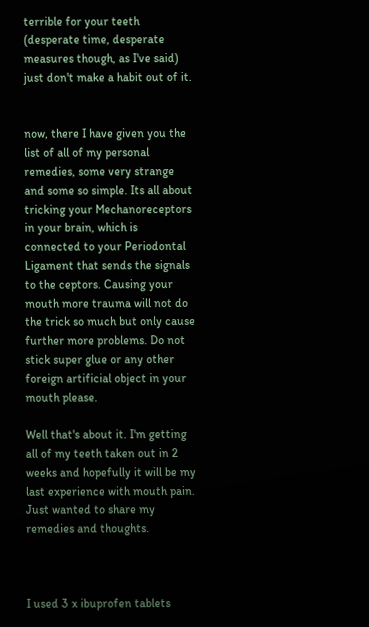terrible for your teeth (desperate time, desperate measures though, as I've said) just don't make a habit out of it.


now, there I have given you the list of all of my personal remedies, some very strange and some so simple. Its all about tricking your Mechanoreceptors in your brain, which is connected to your Periodontal Ligament that sends the signals to the ceptors. Causing your mouth more trauma will not do the trick so much but only cause further more problems. Do not stick super glue or any other foreign artificial object in your mouth please.

Well that's about it. I'm getting all of my teeth taken out in 2 weeks and hopefully it will be my last experience with mouth pain. Just wanted to share my remedies and thoughts.



I used 3 x ibuprofen tablets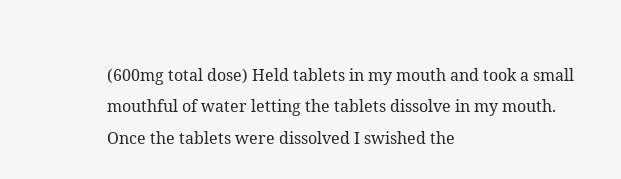(600mg total dose) Held tablets in my mouth and took a small mouthful of water letting the tablets dissolve in my mouth. Once the tablets were dissolved I swished the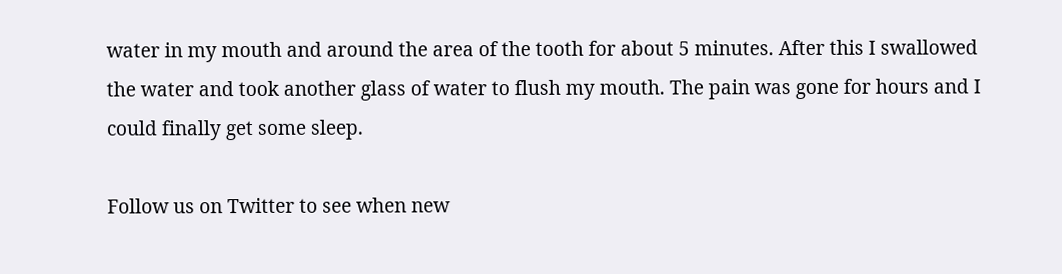water in my mouth and around the area of the tooth for about 5 minutes. After this I swallowed the water and took another glass of water to flush my mouth. The pain was gone for hours and I could finally get some sleep.

Follow us on Twitter to see when new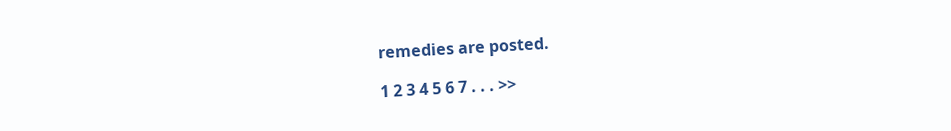remedies are posted.

1 2 3 4 5 6 7 . . . >>